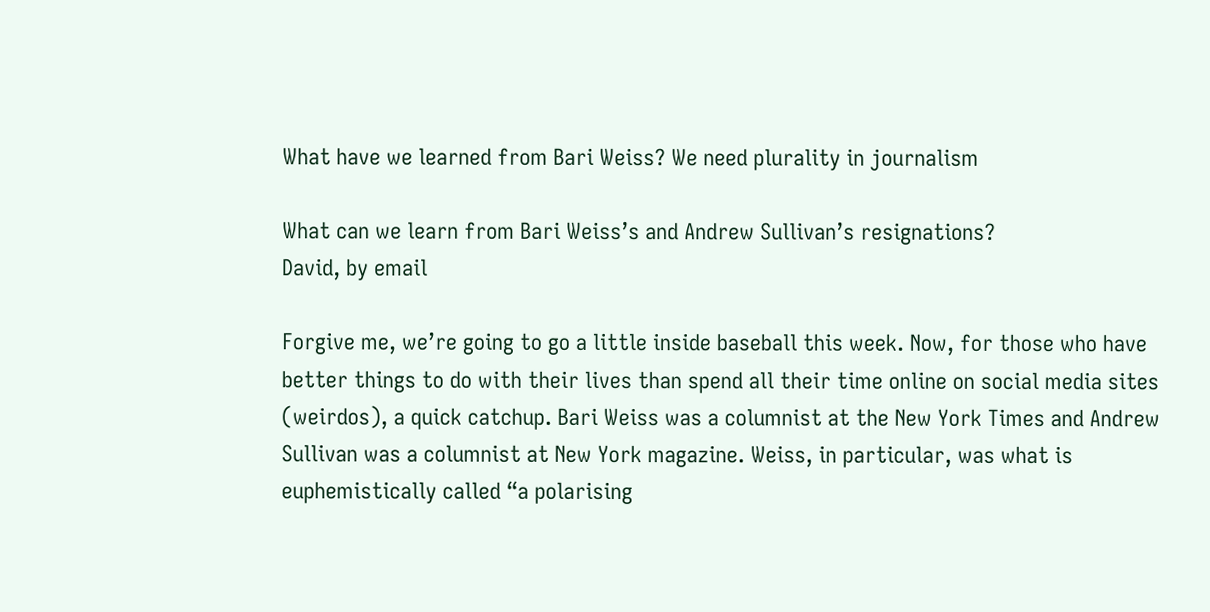What have we learned from Bari Weiss? We need plurality in journalism

What can we learn from Bari Weiss’s and Andrew Sullivan’s resignations?
David, by email

Forgive me, we’re going to go a little inside baseball this week. Now, for those who have better things to do with their lives than spend all their time online on social media sites (weirdos), a quick catchup. Bari Weiss was a columnist at the New York Times and Andrew Sullivan was a columnist at New York magazine. Weiss, in particular, was what is euphemistically called “a polarising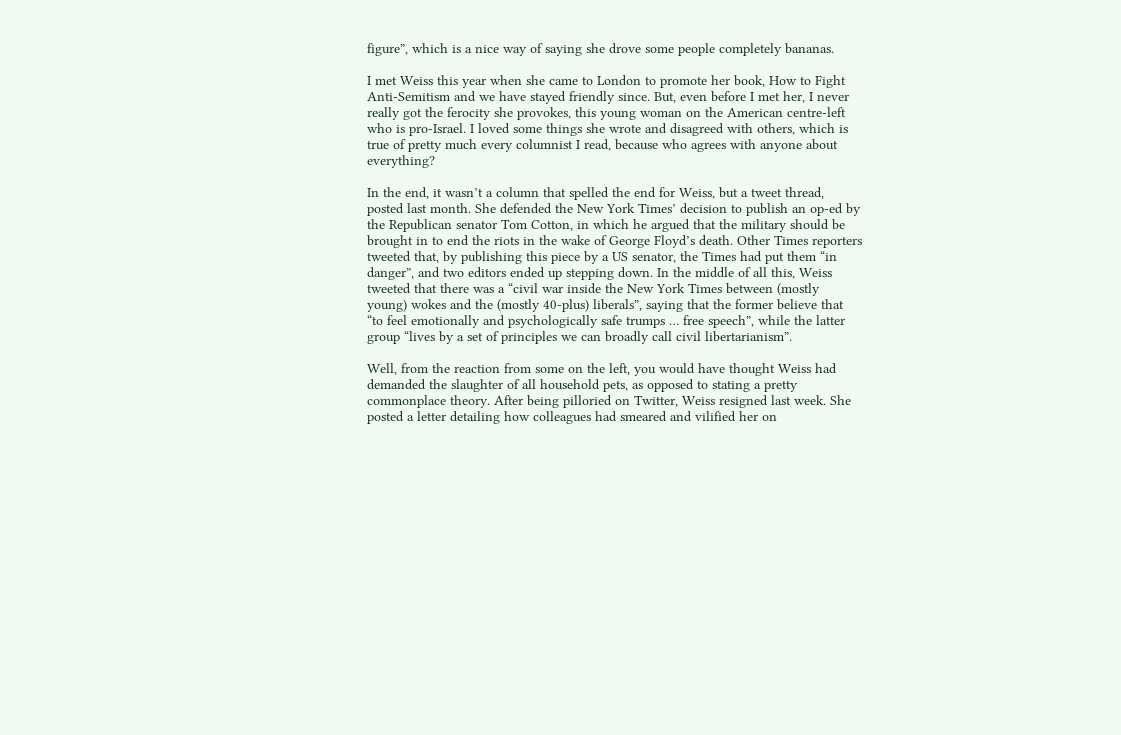figure”, which is a nice way of saying she drove some people completely bananas.

I met Weiss this year when she came to London to promote her book, How to Fight Anti-Semitism and we have stayed friendly since. But, even before I met her, I never really got the ferocity she provokes, this young woman on the American centre-left who is pro-Israel. I loved some things she wrote and disagreed with others, which is true of pretty much every columnist I read, because who agrees with anyone about everything?

In the end, it wasn’t a column that spelled the end for Weiss, but a tweet thread, posted last month. She defended the New York Times’ decision to publish an op-ed by the Republican senator Tom Cotton, in which he argued that the military should be brought in to end the riots in the wake of George Floyd’s death. Other Times reporters tweeted that, by publishing this piece by a US senator, the Times had put them “in danger”, and two editors ended up stepping down. In the middle of all this, Weiss tweeted that there was a “civil war inside the New York Times between (mostly young) wokes and the (mostly 40-plus) liberals”, saying that the former believe that “to feel emotionally and psychologically safe trumps … free speech”, while the latter group “lives by a set of principles we can broadly call civil libertarianism”.

Well, from the reaction from some on the left, you would have thought Weiss had demanded the slaughter of all household pets, as opposed to stating a pretty commonplace theory. After being pilloried on Twitter, Weiss resigned last week. She posted a letter detailing how colleagues had smeared and vilified her on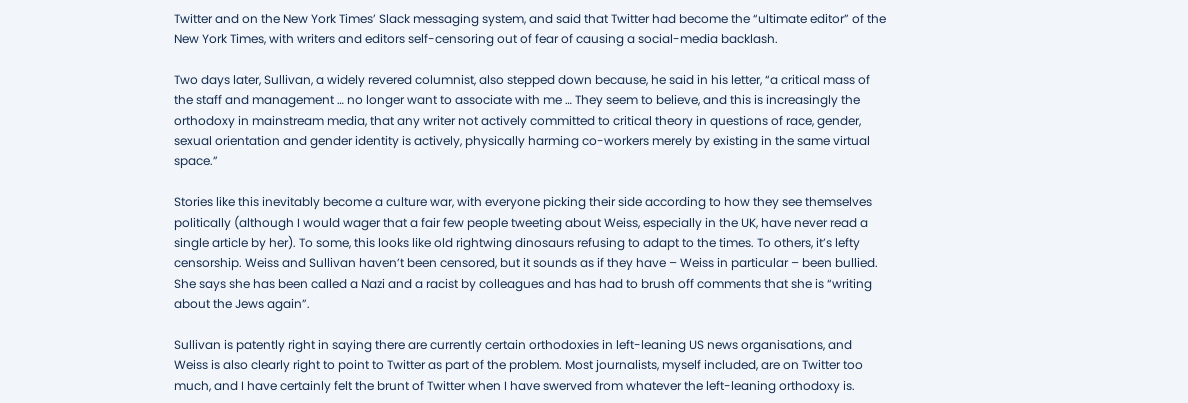Twitter and on the New York Times’ Slack messaging system, and said that Twitter had become the “ultimate editor” of the New York Times, with writers and editors self-censoring out of fear of causing a social-media backlash.

Two days later, Sullivan, a widely revered columnist, also stepped down because, he said in his letter, “a critical mass of the staff and management … no longer want to associate with me … They seem to believe, and this is increasingly the orthodoxy in mainstream media, that any writer not actively committed to critical theory in questions of race, gender, sexual orientation and gender identity is actively, physically harming co-workers merely by existing in the same virtual space.”

Stories like this inevitably become a culture war, with everyone picking their side according to how they see themselves politically (although I would wager that a fair few people tweeting about Weiss, especially in the UK, have never read a single article by her). To some, this looks like old rightwing dinosaurs refusing to adapt to the times. To others, it’s lefty censorship. Weiss and Sullivan haven’t been censored, but it sounds as if they have – Weiss in particular – been bullied. She says she has been called a Nazi and a racist by colleagues and has had to brush off comments that she is “writing about the Jews again”.

Sullivan is patently right in saying there are currently certain orthodoxies in left-leaning US news organisations, and Weiss is also clearly right to point to Twitter as part of the problem. Most journalists, myself included, are on Twitter too much, and I have certainly felt the brunt of Twitter when I have swerved from whatever the left-leaning orthodoxy is.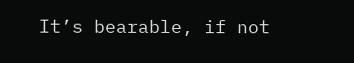It’s bearable, if not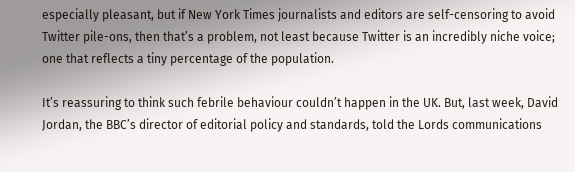especially pleasant, but if New York Times journalists and editors are self-censoring to avoid Twitter pile-ons, then that’s a problem, not least because Twitter is an incredibly niche voice; one that reflects a tiny percentage of the population.

It’s reassuring to think such febrile behaviour couldn’t happen in the UK. But, last week, David Jordan, the BBC’s director of editorial policy and standards, told the Lords communications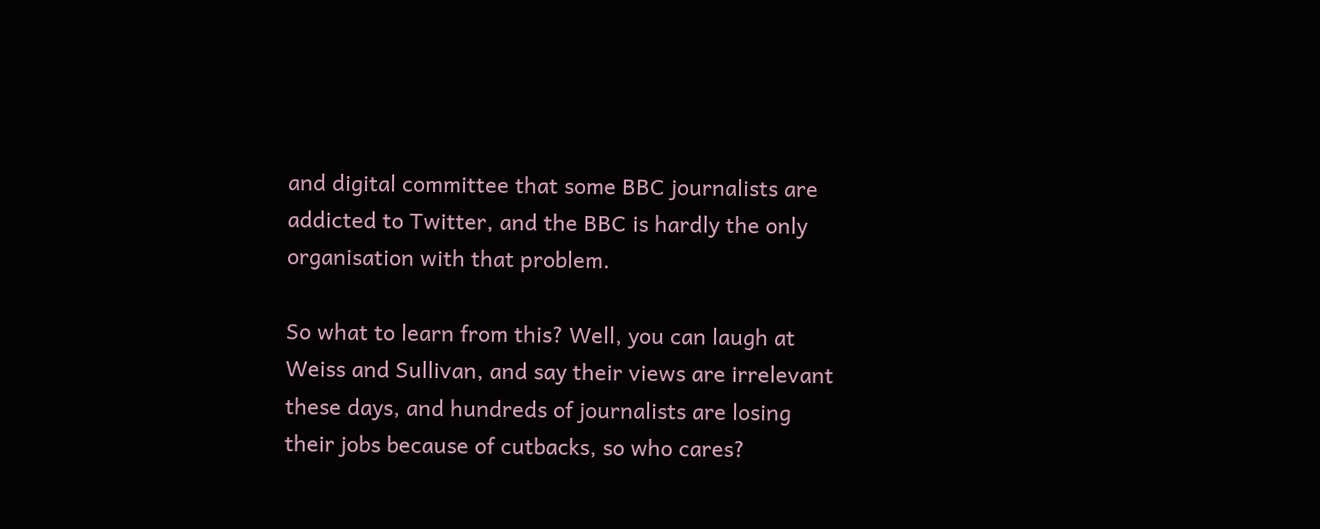and digital committee that some BBC journalists are addicted to Twitter, and the BBC is hardly the only organisation with that problem.

So what to learn from this? Well, you can laugh at Weiss and Sullivan, and say their views are irrelevant these days, and hundreds of journalists are losing their jobs because of cutbacks, so who cares?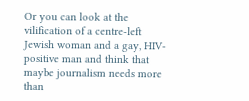Or you can look at the vilification of a centre-left Jewish woman and a gay, HIV-positive man and think that maybe journalism needs more than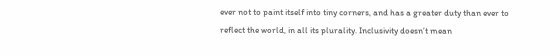ever not to paint itself into tiny corners, and has a greater duty than ever to reflect the world, in all its plurality. Inclusivity doesn’t mean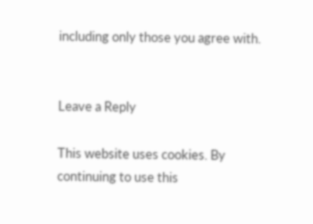including only those you agree with.


Leave a Reply

This website uses cookies. By continuing to use this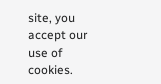site, you accept our use of cookies.